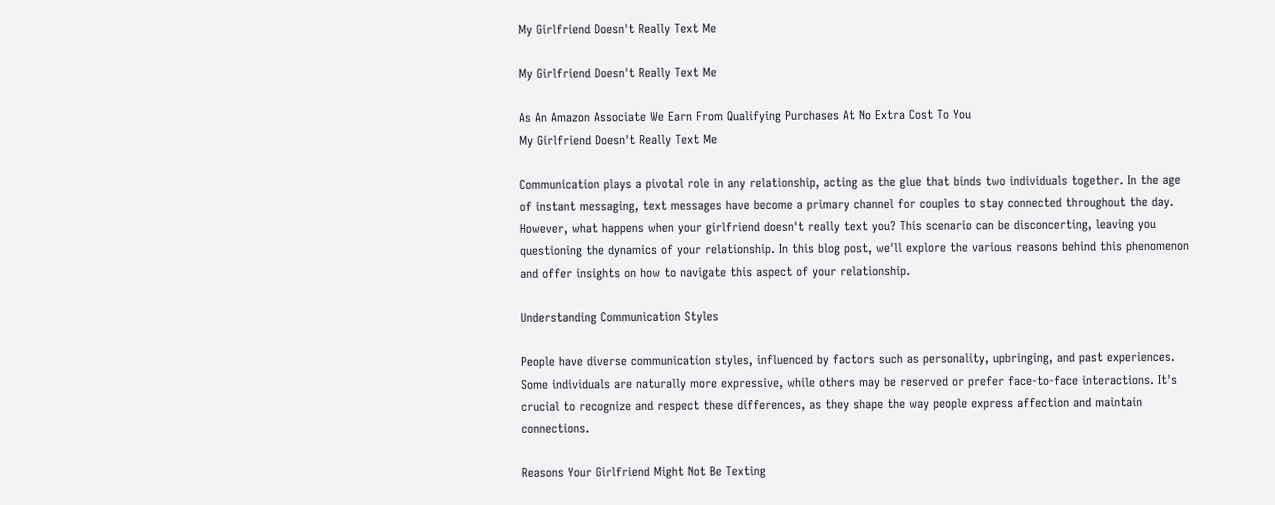My Girlfriend Doesn't Really Text Me

My Girlfriend Doesn't Really Text Me

As An Amazon Associate We Earn From Qualifying Purchases At No Extra Cost To You
My Girlfriend Doesn't Really Text Me

Communication plays a pivotal role in any relationship, acting as the glue that binds two individuals together. In the age of instant messaging, text messages have become a primary channel for couples to stay connected throughout the day. However, what happens when your girlfriend doesn't really text you? This scenario can be disconcerting, leaving you questioning the dynamics of your relationship. In this blog post, we'll explore the various reasons behind this phenomenon and offer insights on how to navigate this aspect of your relationship.

Understanding Communication Styles

People have diverse communication styles, influenced by factors such as personality, upbringing, and past experiences. Some individuals are naturally more expressive, while others may be reserved or prefer face-to-face interactions. It's crucial to recognize and respect these differences, as they shape the way people express affection and maintain connections.

Reasons Your Girlfriend Might Not Be Texting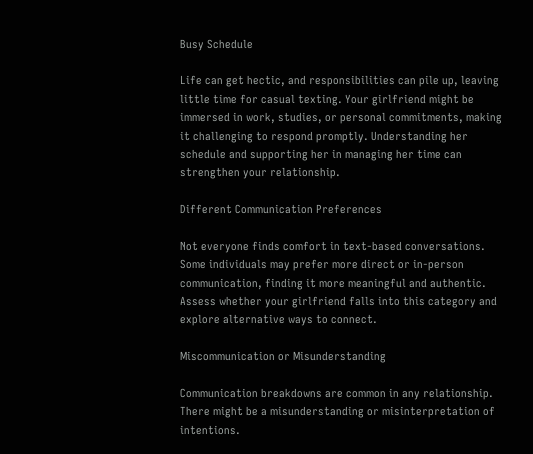Busy Schedule

Life can get hectic, and responsibilities can pile up, leaving little time for casual texting. Your girlfriend might be immersed in work, studies, or personal commitments, making it challenging to respond promptly. Understanding her schedule and supporting her in managing her time can strengthen your relationship.

Different Communication Preferences

Not everyone finds comfort in text-based conversations. Some individuals may prefer more direct or in-person communication, finding it more meaningful and authentic. Assess whether your girlfriend falls into this category and explore alternative ways to connect.

Miscommunication or Misunderstanding

Communication breakdowns are common in any relationship. There might be a misunderstanding or misinterpretation of intentions.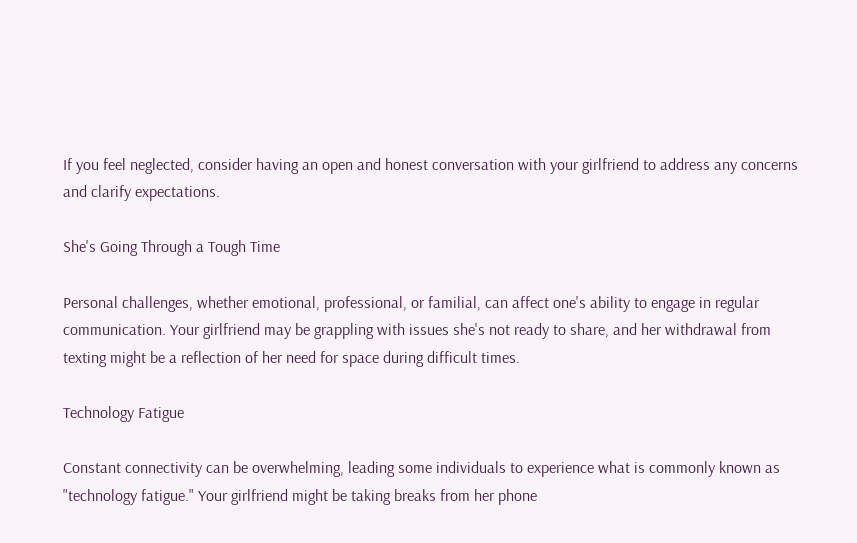If you feel neglected, consider having an open and honest conversation with your girlfriend to address any concerns and clarify expectations.

She's Going Through a Tough Time

Personal challenges, whether emotional, professional, or familial, can affect one's ability to engage in regular communication. Your girlfriend may be grappling with issues she's not ready to share, and her withdrawal from texting might be a reflection of her need for space during difficult times.

Technology Fatigue

Constant connectivity can be overwhelming, leading some individuals to experience what is commonly known as "technology fatigue." Your girlfriend might be taking breaks from her phone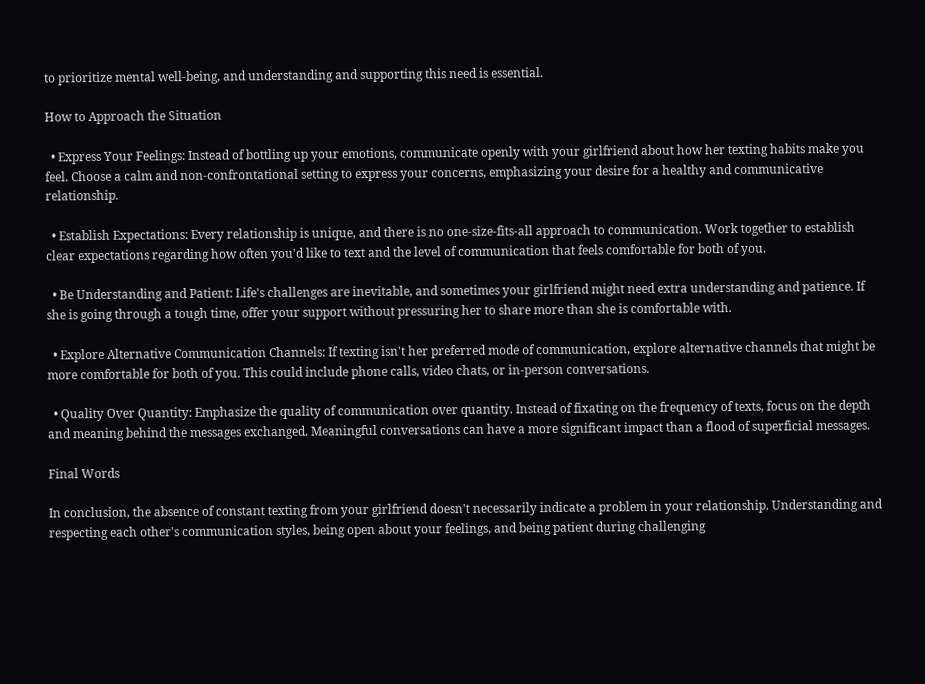to prioritize mental well-being, and understanding and supporting this need is essential.

How to Approach the Situation

  • Express Your Feelings: Instead of bottling up your emotions, communicate openly with your girlfriend about how her texting habits make you feel. Choose a calm and non-confrontational setting to express your concerns, emphasizing your desire for a healthy and communicative relationship.

  • Establish Expectations: Every relationship is unique, and there is no one-size-fits-all approach to communication. Work together to establish clear expectations regarding how often you'd like to text and the level of communication that feels comfortable for both of you.

  • Be Understanding and Patient: Life's challenges are inevitable, and sometimes your girlfriend might need extra understanding and patience. If she is going through a tough time, offer your support without pressuring her to share more than she is comfortable with.

  • Explore Alternative Communication Channels: If texting isn't her preferred mode of communication, explore alternative channels that might be more comfortable for both of you. This could include phone calls, video chats, or in-person conversations.

  • Quality Over Quantity: Emphasize the quality of communication over quantity. Instead of fixating on the frequency of texts, focus on the depth and meaning behind the messages exchanged. Meaningful conversations can have a more significant impact than a flood of superficial messages.

Final Words

In conclusion, the absence of constant texting from your girlfriend doesn't necessarily indicate a problem in your relationship. Understanding and respecting each other's communication styles, being open about your feelings, and being patient during challenging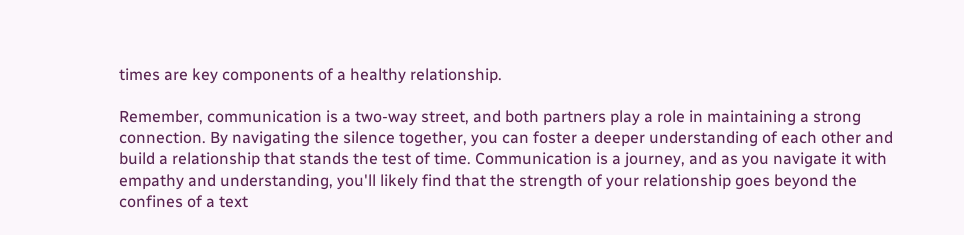times are key components of a healthy relationship.

Remember, communication is a two-way street, and both partners play a role in maintaining a strong connection. By navigating the silence together, you can foster a deeper understanding of each other and build a relationship that stands the test of time. Communication is a journey, and as you navigate it with empathy and understanding, you'll likely find that the strength of your relationship goes beyond the confines of a text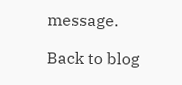message.

Back to blog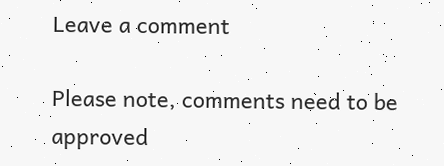Leave a comment

Please note, comments need to be approved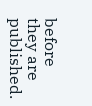before they are published.